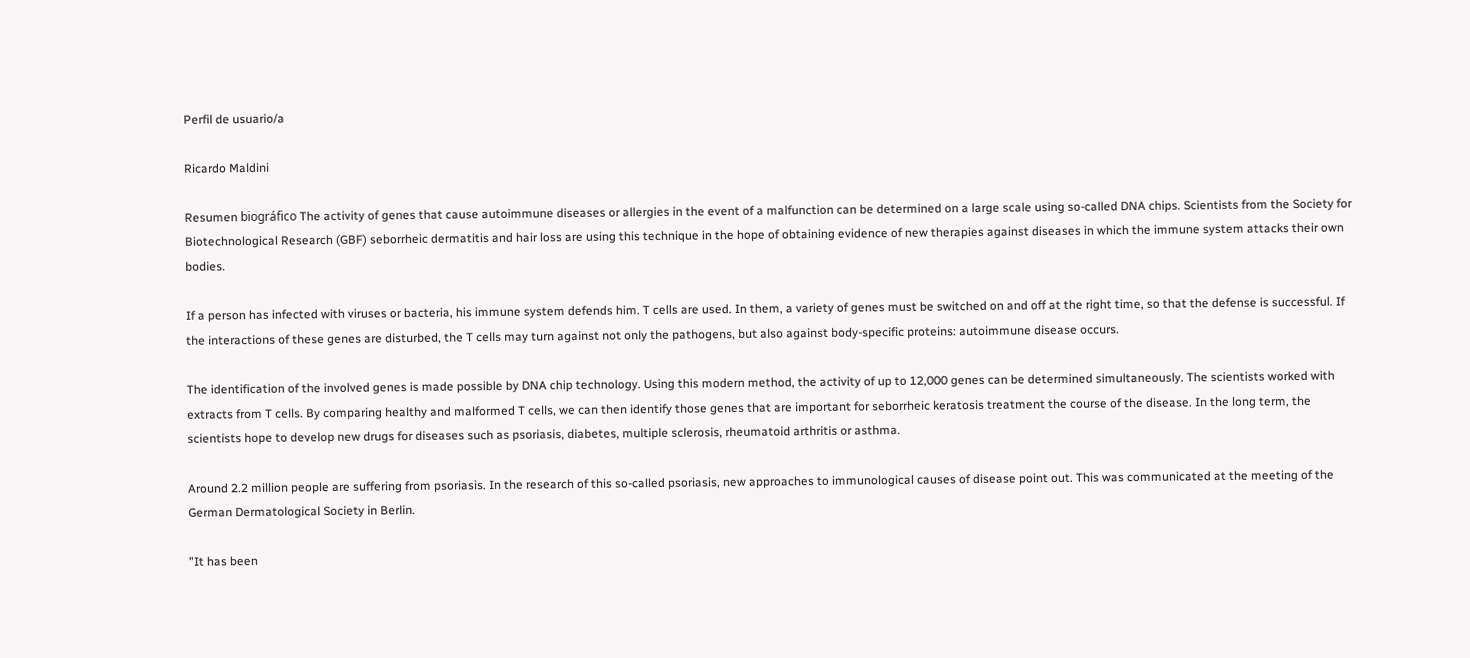Perfil de usuario/a

Ricardo Maldini

Resumen biográfico The activity of genes that cause autoimmune diseases or allergies in the event of a malfunction can be determined on a large scale using so-called DNA chips. Scientists from the Society for Biotechnological Research (GBF) seborrheic dermatitis and hair loss are using this technique in the hope of obtaining evidence of new therapies against diseases in which the immune system attacks their own bodies.

If a person has infected with viruses or bacteria, his immune system defends him. T cells are used. In them, a variety of genes must be switched on and off at the right time, so that the defense is successful. If the interactions of these genes are disturbed, the T cells may turn against not only the pathogens, but also against body-specific proteins: autoimmune disease occurs.

The identification of the involved genes is made possible by DNA chip technology. Using this modern method, the activity of up to 12,000 genes can be determined simultaneously. The scientists worked with extracts from T cells. By comparing healthy and malformed T cells, we can then identify those genes that are important for seborrheic keratosis treatment the course of the disease. In the long term, the scientists hope to develop new drugs for diseases such as psoriasis, diabetes, multiple sclerosis, rheumatoid arthritis or asthma.

Around 2.2 million people are suffering from psoriasis. In the research of this so-called psoriasis, new approaches to immunological causes of disease point out. This was communicated at the meeting of the German Dermatological Society in Berlin.

"It has been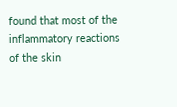found that most of the inflammatory reactions of the skin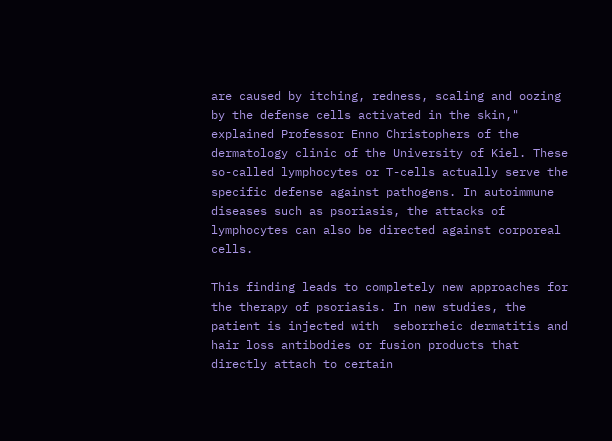are caused by itching, redness, scaling and oozing by the defense cells activated in the skin," explained Professor Enno Christophers of the dermatology clinic of the University of Kiel. These so-called lymphocytes or T-cells actually serve the specific defense against pathogens. In autoimmune diseases such as psoriasis, the attacks of lymphocytes can also be directed against corporeal cells.

This finding leads to completely new approaches for the therapy of psoriasis. In new studies, the patient is injected with  seborrheic dermatitis and hair loss antibodies or fusion products that directly attach to certain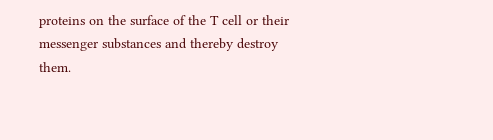proteins on the surface of the T cell or their messenger substances and thereby destroy them.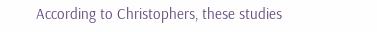According to Christophers, these studies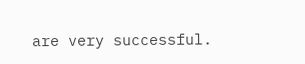are very successful.